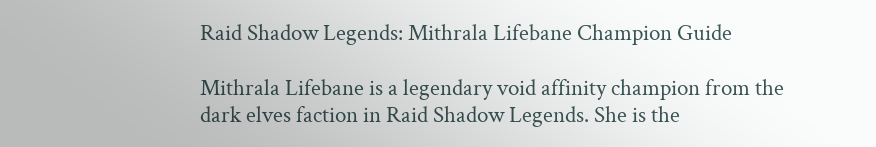Raid Shadow Legends: Mithrala Lifebane Champion Guide

Mithrala Lifebane is a legendary void affinity champion from the dark elves faction in Raid Shadow Legends. She is the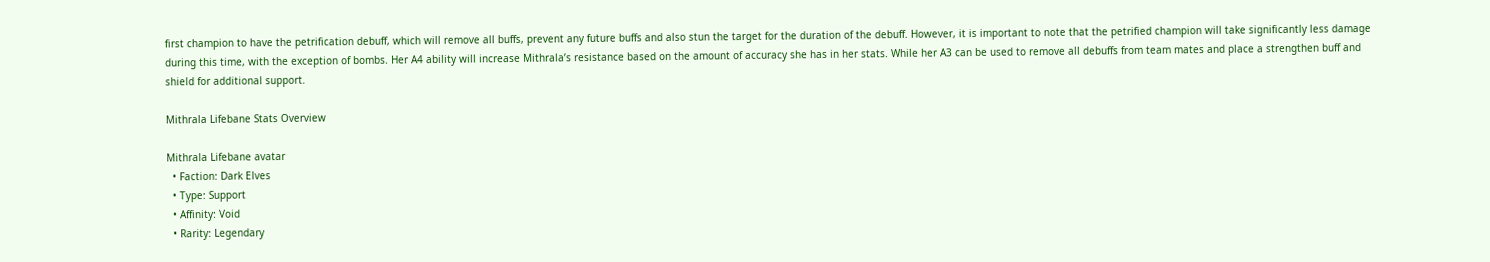first champion to have the petrification debuff, which will remove all buffs, prevent any future buffs and also stun the target for the duration of the debuff. However, it is important to note that the petrified champion will take significantly less damage during this time, with the exception of bombs. Her A4 ability will increase Mithrala’s resistance based on the amount of accuracy she has in her stats. While her A3 can be used to remove all debuffs from team mates and place a strengthen buff and shield for additional support.

Mithrala Lifebane Stats Overview

Mithrala Lifebane avatar
  • Faction: Dark Elves
  • Type: Support
  • Affinity: Void
  • Rarity: Legendary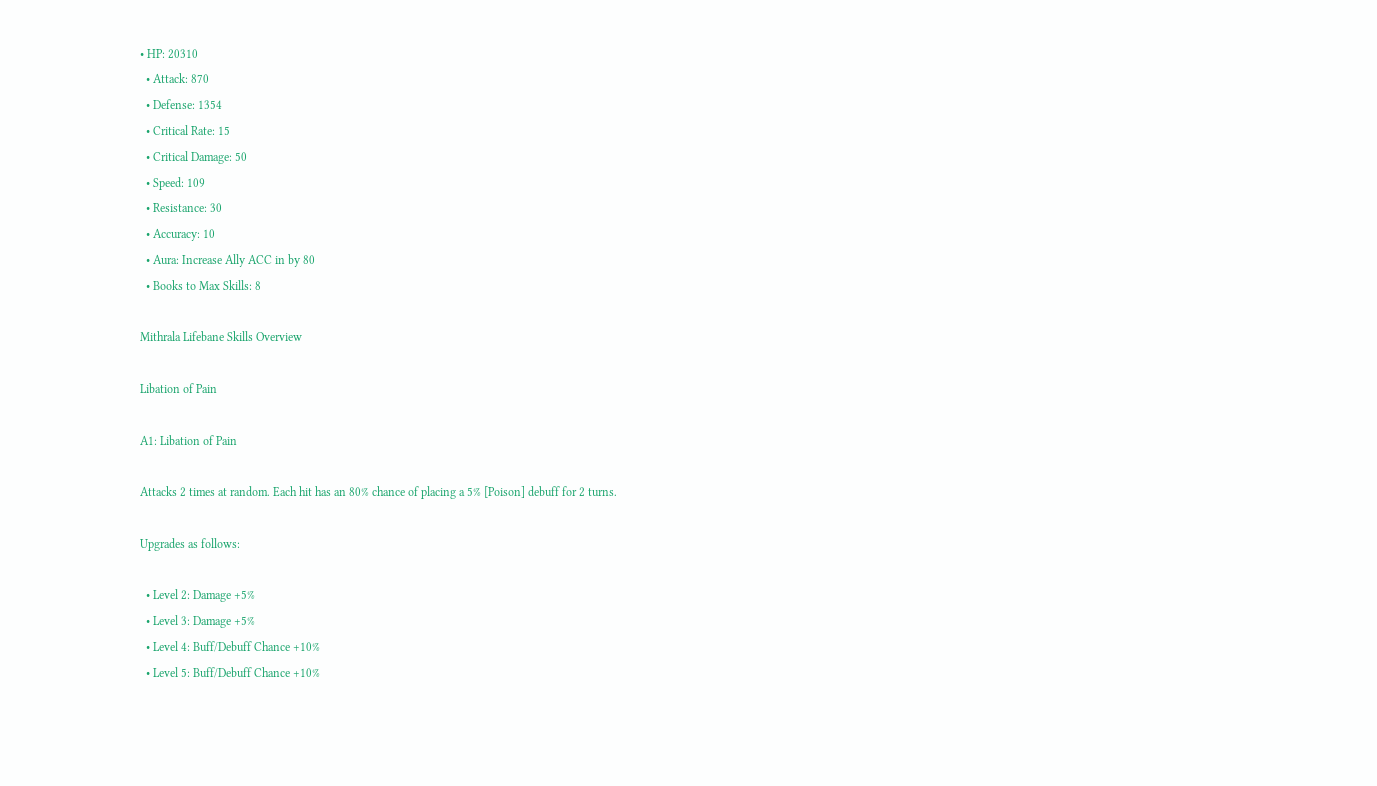• HP: 20310
  • Attack: 870
  • Defense: 1354
  • Critical Rate: 15
  • Critical Damage: 50
  • Speed: 109
  • Resistance: 30
  • Accuracy: 10
  • Aura: Increase Ally ACC in by 80
  • Books to Max Skills: 8

Mithrala Lifebane Skills Overview

Libation of Pain

A1: Libation of Pain

Attacks 2 times at random. Each hit has an 80% chance of placing a 5% [Poison] debuff for 2 turns.

Upgrades as follows:

  • Level 2: Damage +5%
  • Level 3: Damage +5%
  • Level 4: Buff/Debuff Chance +10%
  • Level 5: Buff/Debuff Chance +10%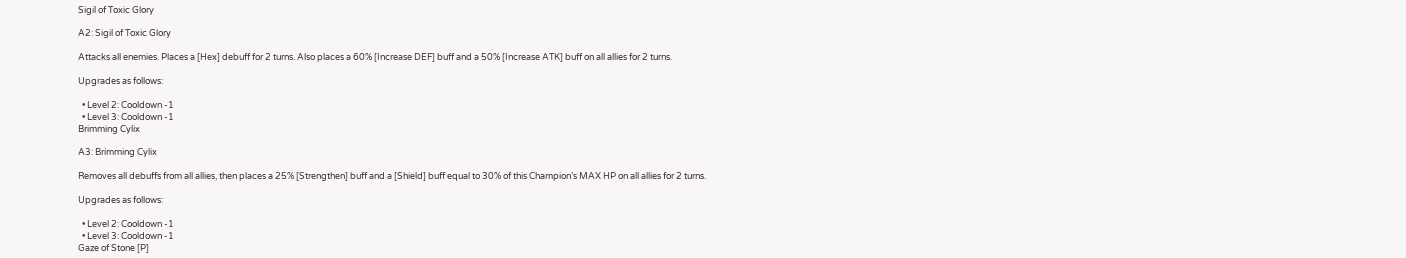Sigil of Toxic Glory

A2: Sigil of Toxic Glory

Attacks all enemies. Places a [Hex] debuff for 2 turns. Also places a 60% [Increase DEF] buff and a 50% [Increase ATK] buff on all allies for 2 turns.

Upgrades as follows:

  • Level 2: Cooldown -1
  • Level 3: Cooldown -1
Brimming Cylix

A3: Brimming Cylix

Removes all debuffs from all allies, then places a 25% [Strengthen] buff and a [Shield] buff equal to 30% of this Champion’s MAX HP on all allies for 2 turns.

Upgrades as follows:

  • Level 2: Cooldown -1
  • Level 3: Cooldown -1
Gaze of Stone [P]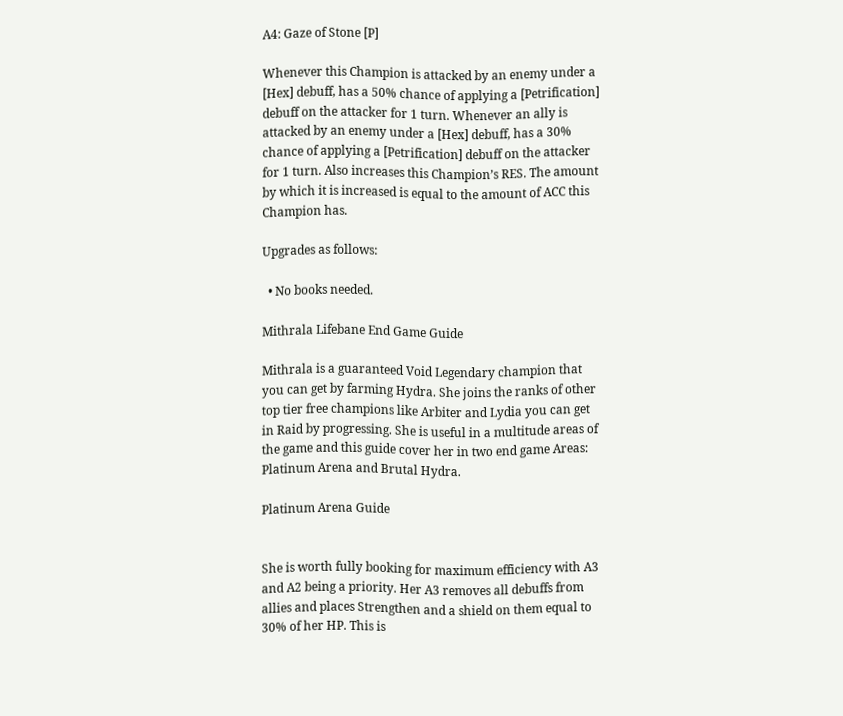A4: Gaze of Stone [P]

Whenever this Champion is attacked by an enemy under a [Hex] debuff, has a 50% chance of applying a [Petrification] debuff on the attacker for 1 turn. Whenever an ally is attacked by an enemy under a [Hex] debuff, has a 30% chance of applying a [Petrification] debuff on the attacker for 1 turn. Also increases this Champion’s RES. The amount by which it is increased is equal to the amount of ACC this Champion has.

Upgrades as follows:

  • No books needed.

Mithrala Lifebane End Game Guide

Mithrala is a guaranteed Void Legendary champion that you can get by farming Hydra. She joins the ranks of other top tier free champions like Arbiter and Lydia you can get in Raid by progressing. She is useful in a multitude areas of the game and this guide cover her in two end game Areas: Platinum Arena and Brutal Hydra.

Platinum Arena Guide


She is worth fully booking for maximum efficiency with A3 and A2 being a priority. Her A3 removes all debuffs from allies and places Strengthen and a shield on them equal to 30% of her HP. This is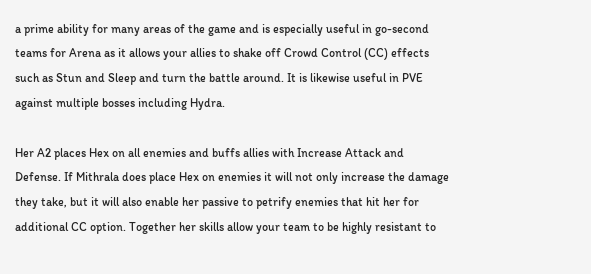a prime ability for many areas of the game and is especially useful in go-second teams for Arena as it allows your allies to shake off Crowd Control (CC) effects such as Stun and Sleep and turn the battle around. It is likewise useful in PVE against multiple bosses including Hydra.

Her A2 places Hex on all enemies and buffs allies with Increase Attack and Defense. If Mithrala does place Hex on enemies it will not only increase the damage they take, but it will also enable her passive to petrify enemies that hit her for additional CC option. Together her skills allow your team to be highly resistant to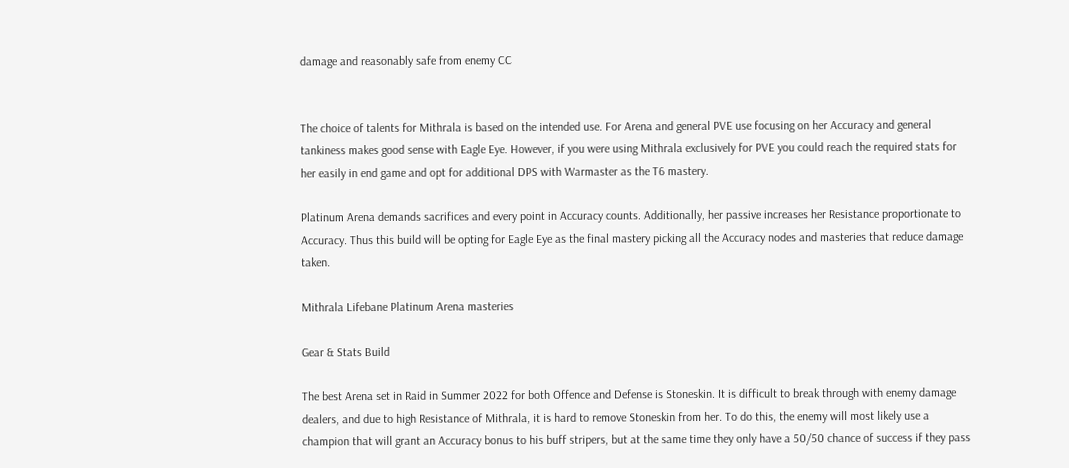damage and reasonably safe from enemy CC


The choice of talents for Mithrala is based on the intended use. For Arena and general PVE use focusing on her Accuracy and general tankiness makes good sense with Eagle Eye. However, if you were using Mithrala exclusively for PVE you could reach the required stats for her easily in end game and opt for additional DPS with Warmaster as the T6 mastery.

Platinum Arena demands sacrifices and every point in Accuracy counts. Additionally, her passive increases her Resistance proportionate to Accuracy. Thus this build will be opting for Eagle Eye as the final mastery picking all the Accuracy nodes and masteries that reduce damage taken.

Mithrala Lifebane Platinum Arena masteries

Gear & Stats Build

The best Arena set in Raid in Summer 2022 for both Offence and Defense is Stoneskin. It is difficult to break through with enemy damage dealers, and due to high Resistance of Mithrala, it is hard to remove Stoneskin from her. To do this, the enemy will most likely use a champion that will grant an Accuracy bonus to his buff stripers, but at the same time they only have a 50/50 chance of success if they pass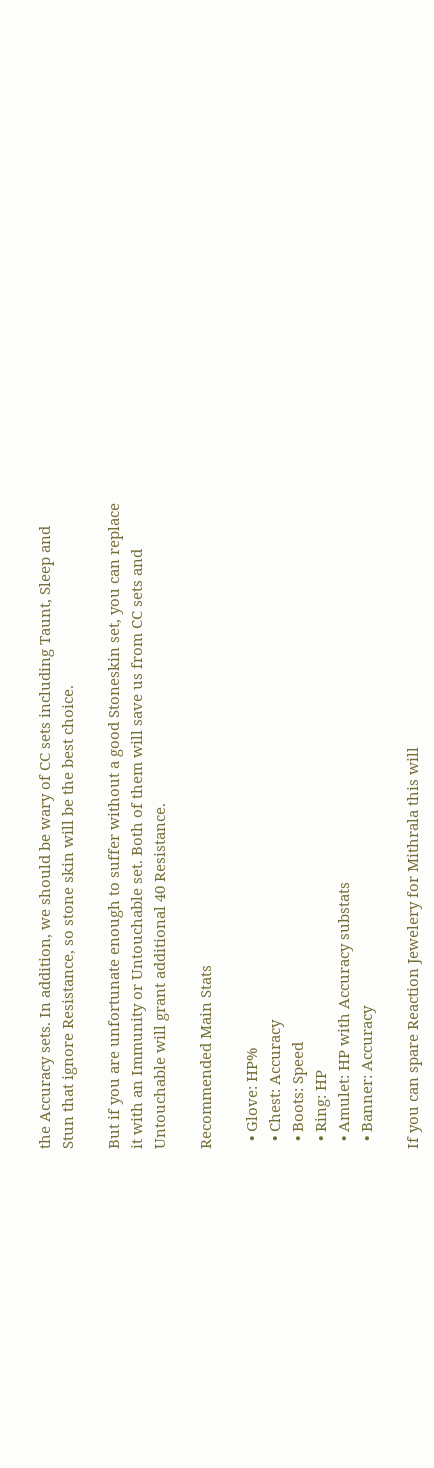the Accuracy sets. In addition, we should be wary of CC sets including Taunt, Sleep and Stun that ignore Resistance, so stone skin will be the best choice.

But if you are unfortunate enough to suffer without a good Stoneskin set, you can replace it with an Immunity or Untouchable set. Both of them will save us from CC sets and Untouchable will grant additional 40 Resistance.

Recommended Main Stats

  • Glove: HP%
  • Chest: Accuracy
  • Boots: Speed
  • Ring: HP
  • Amulet: HP with Accuracy substats
  • Banner: Accuracy

If you can spare Reaction Jewelery for Mithrala this will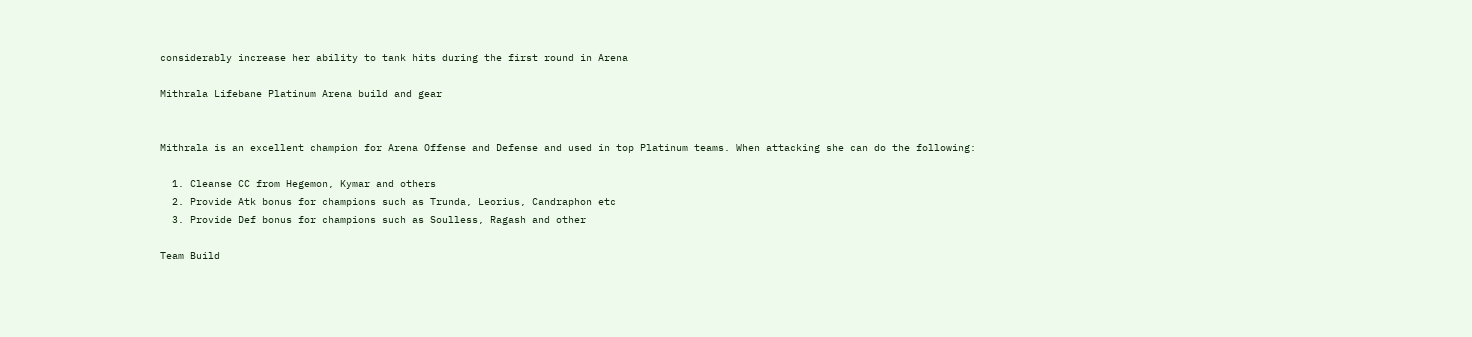considerably increase her ability to tank hits during the first round in Arena

Mithrala Lifebane Platinum Arena build and gear


Mithrala is an excellent champion for Arena Offense and Defense and used in top Platinum teams. When attacking she can do the following:

  1. Cleanse CC from Hegemon, Kymar and others
  2. Provide Atk bonus for champions such as Trunda, Leorius, Candraphon etc
  3. Provide Def bonus for champions such as Soulless, Ragash and other

Team Build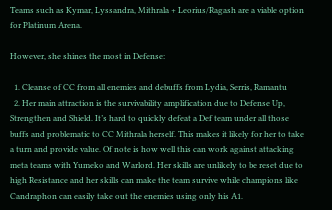Teams such as Kymar, Lyssandra, Mithrala + Leorius/Ragash are a viable option for Platinum Arena.

However, she shines the most in Defense:

  1. Cleanse of CC from all enemies and debuffs from Lydia, Serris, Ramantu
  2. Her main attraction is the survivability amplification due to Defense Up, Strengthen and Shield. It’s hard to quickly defeat a Def team under all those buffs and problematic to CC Mithrala herself. This makes it likely for her to take a turn and provide value. Of note is how well this can work against attacking meta teams with Yumeko and Warlord. Her skills are unlikely to be reset due to high Resistance and her skills can make the team survive while champions like Candraphon can easily take out the enemies using only his A1.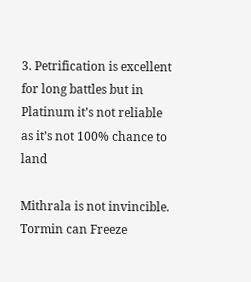3. Petrification is excellent for long battles but in Platinum it’s not reliable as it’s not 100% chance to land

Mithrala is not invincible. Tormin can Freeze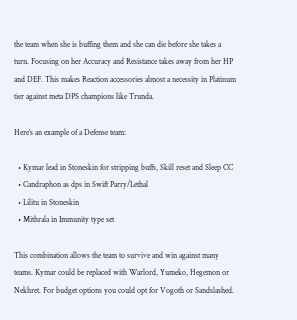the team when she is buffing them and she can die before she takes a turn. Focusing on her Accuracy and Resistance takes away from her HP and DEF. This makes Reaction accessories almost a necessity in Platinum tier against meta DPS champions like Trunda.

Here’s an example of a Defense team:

  • Kymar lead in Stoneskin for stripping buffs, Skill reset and Sleep CC
  • Candraphon as dps in Swift Parry/Lethal
  • Lilitu in Stoneskin
  • Mithrala in Immunity type set

This combination allows the team to survive and win against many teams. Kymar could be replaced with Warlord, Yumeko, Hegemon or Nekhret. For budget options you could opt for Vogoth or Sandslashed.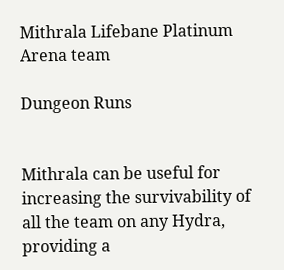Mithrala Lifebane Platinum Arena team

Dungeon Runs


Mithrala can be useful for increasing the survivability of all the team on any Hydra, providing a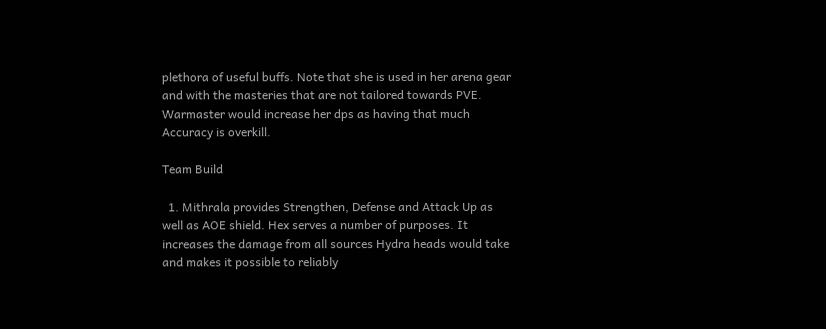plethora of useful buffs. Note that she is used in her arena gear and with the masteries that are not tailored towards PVE. Warmaster would increase her dps as having that much Accuracy is overkill.

Team Build

  1. Mithrala provides Strengthen, Defense and Attack Up as well as AOE shield. Hex serves a number of purposes. It increases the damage from all sources Hydra heads would take and makes it possible to reliably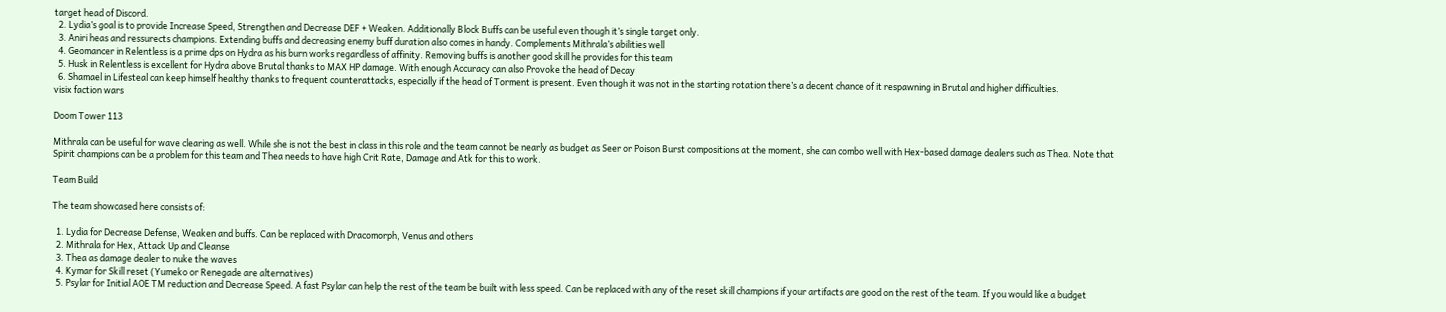target head of Discord.
  2. Lydia’s goal is to provide Increase Speed, Strengthen and Decrease DEF + Weaken. Additionally Block Buffs can be useful even though it’s single target only.
  3. Aniri heas and ressurects champions. Extending buffs and decreasing enemy buff duration also comes in handy. Complements Mithrala’s abilities well
  4. Geomancer in Relentless is a prime dps on Hydra as his burn works regardless of affinity. Removing buffs is another good skill he provides for this team
  5. Husk in Relentless is excellent for Hydra above Brutal thanks to MAX HP damage. With enough Accuracy can also Provoke the head of Decay
  6. Shamael in Lifesteal can keep himself healthy thanks to frequent counterattacks, especially if the head of Torment is present. Even though it was not in the starting rotation there’s a decent chance of it respawning in Brutal and higher difficulties.
visix faction wars

Doom Tower 113

Mithrala can be useful for wave clearing as well. While she is not the best in class in this role and the team cannot be nearly as budget as Seer or Poison Burst compositions at the moment, she can combo well with Hex-based damage dealers such as Thea. Note that Spirit champions can be a problem for this team and Thea needs to have high Crit Rate, Damage and Atk for this to work.

Team Build

The team showcased here consists of:

  1. Lydia for Decrease Defense, Weaken and buffs. Can be replaced with Dracomorph, Venus and others
  2. Mithrala for Hex, Attack Up and Cleanse
  3. Thea as damage dealer to nuke the waves
  4. Kymar for Skill reset (Yumeko or Renegade are alternatives)
  5. Psylar for Initial AOE TM reduction and Decrease Speed. A fast Psylar can help the rest of the team be built with less speed. Can be replaced with any of the reset skill champions if your artifacts are good on the rest of the team. If you would like a budget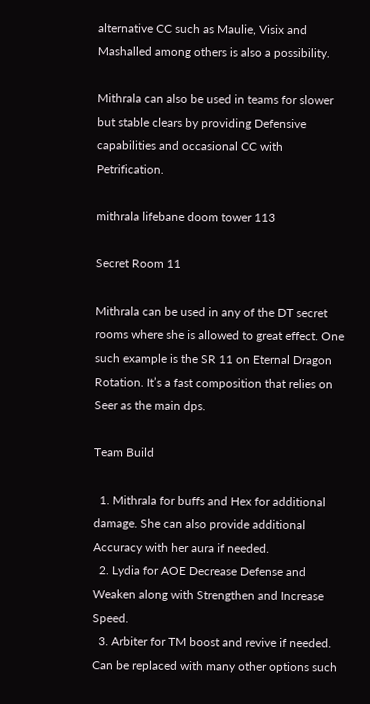alternative CC such as Maulie, Visix and Mashalled among others is also a possibility.

Mithrala can also be used in teams for slower but stable clears by providing Defensive capabilities and occasional CC with Petrification.

mithrala lifebane doom tower 113

Secret Room 11

Mithrala can be used in any of the DT secret rooms where she is allowed to great effect. One such example is the SR 11 on Eternal Dragon Rotation. It’s a fast composition that relies on Seer as the main dps.

Team Build

  1. Mithrala for buffs and Hex for additional damage. She can also provide additional Accuracy with her aura if needed.
  2. Lydia for AOE Decrease Defense and Weaken along with Strengthen and Increase Speed.
  3. Arbiter for TM boost and revive if needed. Can be replaced with many other options such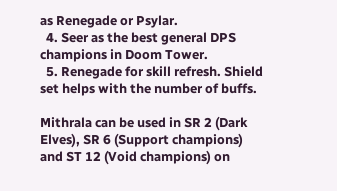as Renegade or Psylar.
  4. Seer as the best general DPS champions in Doom Tower.
  5. Renegade for skill refresh. Shield set helps with the number of buffs.

Mithrala can be used in SR 2 (Dark Elves), SR 6 (Support champions) and ST 12 (Void champions) on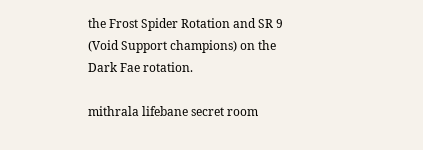the Frost Spider Rotation and SR 9 (Void Support champions) on the Dark Fae rotation.

mithrala lifebane secret room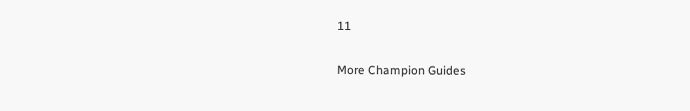11

More Champion Guides